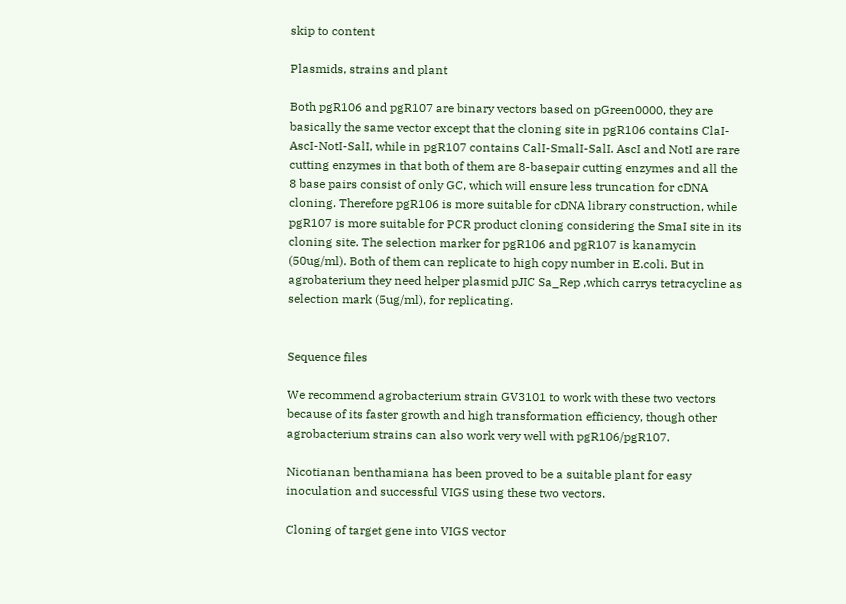skip to content

Plasmids, strains and plant

Both pgR106 and pgR107 are binary vectors based on pGreen0000, they are basically the same vector except that the cloning site in pgR106 contains ClaI-AscI-NotI-SalI, while in pgR107 contains CalI-SmalI-SalI. AscI and NotI are rare cutting enzymes in that both of them are 8-basepair cutting enzymes and all the 8 base pairs consist of only GC, which will ensure less truncation for cDNA cloning. Therefore pgR106 is more suitable for cDNA library construction, while pgR107 is more suitable for PCR product cloning considering the SmaI site in its cloning site. The selection marker for pgR106 and pgR107 is kanamycin (50ug/ml). Both of them can replicate to high copy number in E.coli. But in agrobaterium they need helper plasmid pJIC Sa_Rep ,which carrys tetracycline as selection mark (5ug/ml), for replicating.


Sequence files

We recommend agrobacterium strain GV3101 to work with these two vectors because of its faster growth and high transformation efficiency, though other agrobacterium strains can also work very well with pgR106/pgR107.

Nicotianan benthamiana has been proved to be a suitable plant for easy inoculation and successful VIGS using these two vectors.

Cloning of target gene into VIGS vector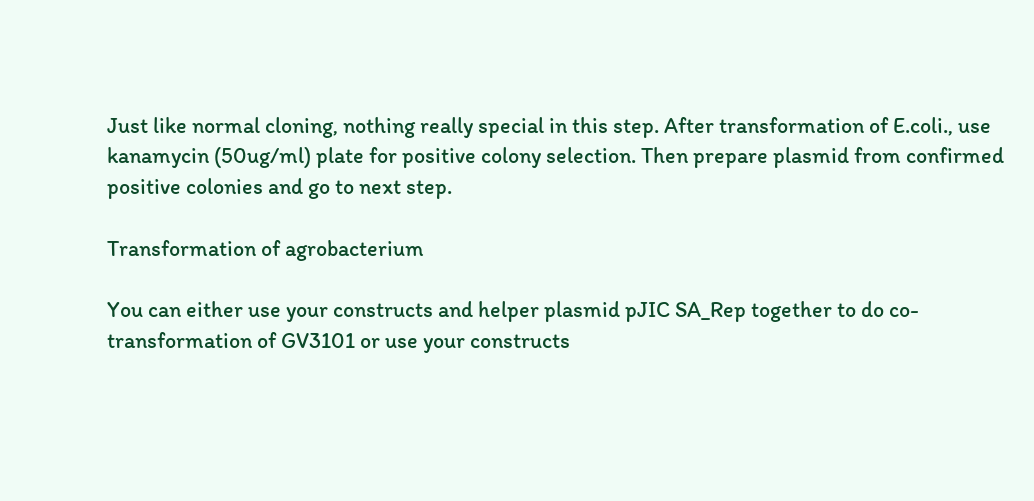Just like normal cloning, nothing really special in this step. After transformation of E.coli., use kanamycin (50ug/ml) plate for positive colony selection. Then prepare plasmid from confirmed positive colonies and go to next step.

Transformation of agrobacterium

You can either use your constructs and helper plasmid pJIC SA_Rep together to do co-transformation of GV3101 or use your constructs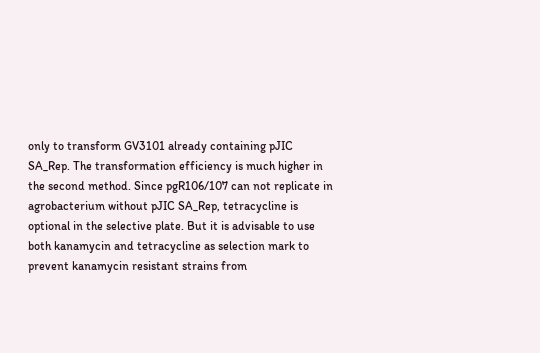only to transform GV3101 already containing pJIC SA_Rep. The transformation efficiency is much higher in the second method. Since pgR106/107 can not replicate in agrobacterium without pJIC SA_Rep, tetracycline is optional in the selective plate. But it is advisable to use both kanamycin and tetracycline as selection mark to prevent kanamycin resistant strains from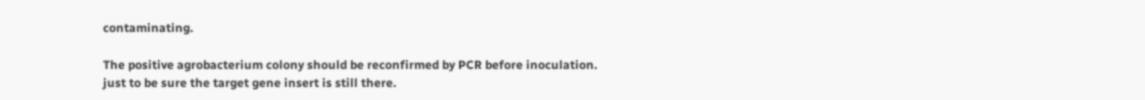contaminating.

The positive agrobacterium colony should be reconfirmed by PCR before inoculation. just to be sure the target gene insert is still there.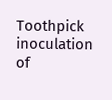Toothpick inoculation of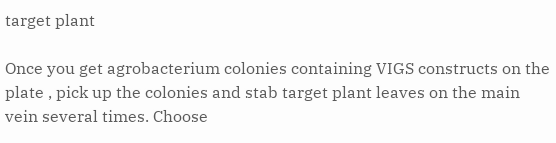target plant

Once you get agrobacterium colonies containing VIGS constructs on the plate , pick up the colonies and stab target plant leaves on the main vein several times. Choose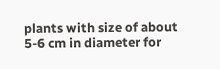plants with size of about 5-6 cm in diameter for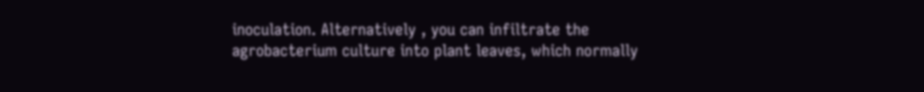inoculation. Alternatively , you can infiltrate the agrobacterium culture into plant leaves, which normally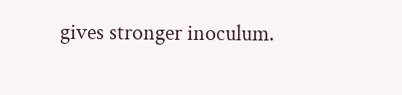gives stronger inoculum.